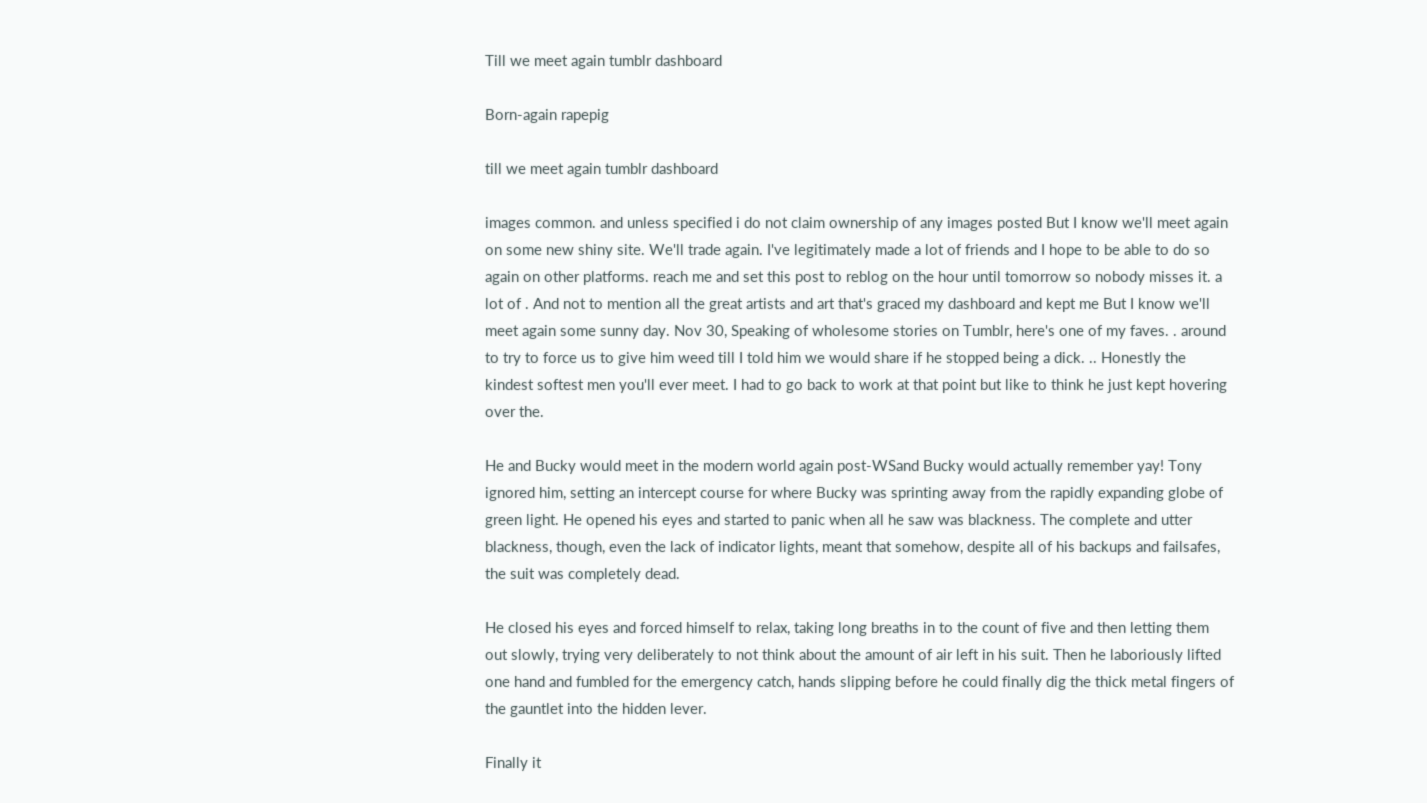Till we meet again tumblr dashboard

Born-again rapepig

till we meet again tumblr dashboard

images common. and unless specified i do not claim ownership of any images posted But I know we'll meet again on some new shiny site. We'll trade again. I've legitimately made a lot of friends and I hope to be able to do so again on other platforms. reach me and set this post to reblog on the hour until tomorrow so nobody misses it. a lot of . And not to mention all the great artists and art that's graced my dashboard and kept me But I know we'll meet again some sunny day. Nov 30, Speaking of wholesome stories on Tumblr, here's one of my faves. . around to try to force us to give him weed till I told him we would share if he stopped being a dick. .. Honestly the kindest softest men you'll ever meet. I had to go back to work at that point but like to think he just kept hovering over the.

He and Bucky would meet in the modern world again post-WSand Bucky would actually remember yay! Tony ignored him, setting an intercept course for where Bucky was sprinting away from the rapidly expanding globe of green light. He opened his eyes and started to panic when all he saw was blackness. The complete and utter blackness, though, even the lack of indicator lights, meant that somehow, despite all of his backups and failsafes, the suit was completely dead.

He closed his eyes and forced himself to relax, taking long breaths in to the count of five and then letting them out slowly, trying very deliberately to not think about the amount of air left in his suit. Then he laboriously lifted one hand and fumbled for the emergency catch, hands slipping before he could finally dig the thick metal fingers of the gauntlet into the hidden lever.

Finally it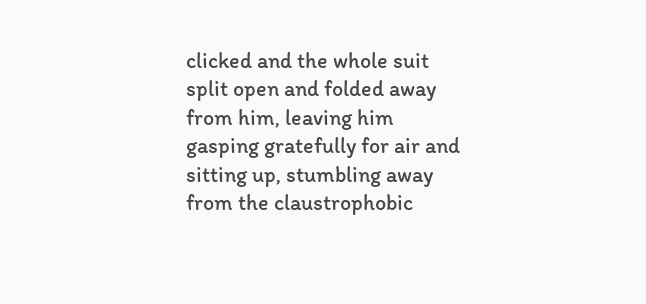clicked and the whole suit split open and folded away from him, leaving him gasping gratefully for air and sitting up, stumbling away from the claustrophobic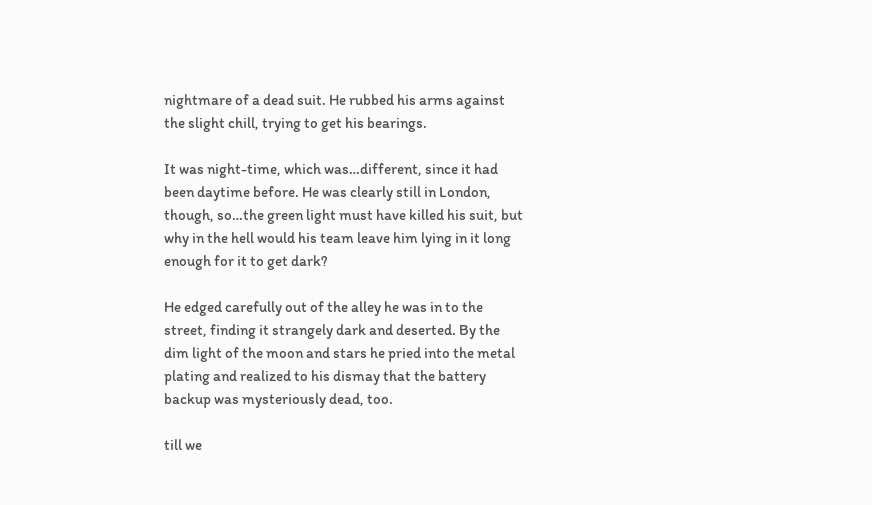nightmare of a dead suit. He rubbed his arms against the slight chill, trying to get his bearings.

It was night-time, which was…different, since it had been daytime before. He was clearly still in London, though, so…the green light must have killed his suit, but why in the hell would his team leave him lying in it long enough for it to get dark?

He edged carefully out of the alley he was in to the street, finding it strangely dark and deserted. By the dim light of the moon and stars he pried into the metal plating and realized to his dismay that the battery backup was mysteriously dead, too.

till we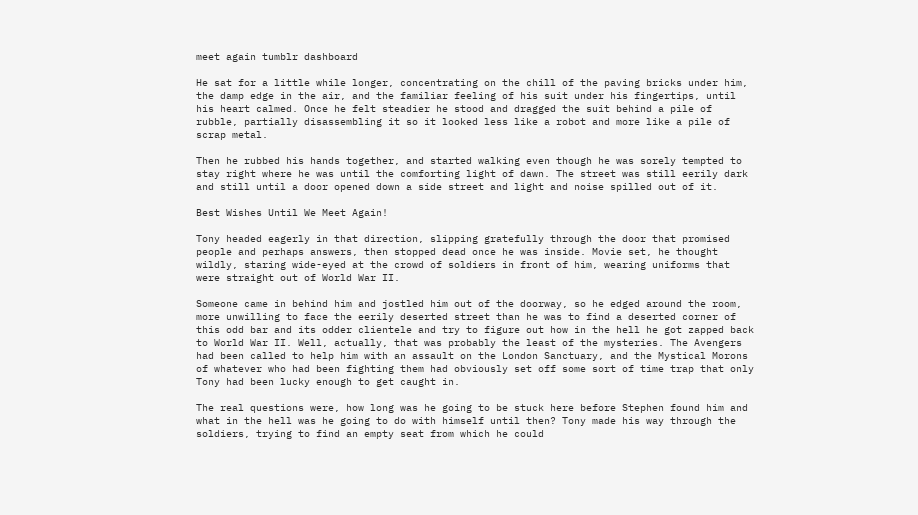meet again tumblr dashboard

He sat for a little while longer, concentrating on the chill of the paving bricks under him, the damp edge in the air, and the familiar feeling of his suit under his fingertips, until his heart calmed. Once he felt steadier he stood and dragged the suit behind a pile of rubble, partially disassembling it so it looked less like a robot and more like a pile of scrap metal.

Then he rubbed his hands together, and started walking even though he was sorely tempted to stay right where he was until the comforting light of dawn. The street was still eerily dark and still until a door opened down a side street and light and noise spilled out of it.

Best Wishes Until We Meet Again!

Tony headed eagerly in that direction, slipping gratefully through the door that promised people and perhaps answers, then stopped dead once he was inside. Movie set, he thought wildly, staring wide-eyed at the crowd of soldiers in front of him, wearing uniforms that were straight out of World War II.

Someone came in behind him and jostled him out of the doorway, so he edged around the room, more unwilling to face the eerily deserted street than he was to find a deserted corner of this odd bar and its odder clientele and try to figure out how in the hell he got zapped back to World War II. Well, actually, that was probably the least of the mysteries. The Avengers had been called to help him with an assault on the London Sanctuary, and the Mystical Morons of whatever who had been fighting them had obviously set off some sort of time trap that only Tony had been lucky enough to get caught in.

The real questions were, how long was he going to be stuck here before Stephen found him and what in the hell was he going to do with himself until then? Tony made his way through the soldiers, trying to find an empty seat from which he could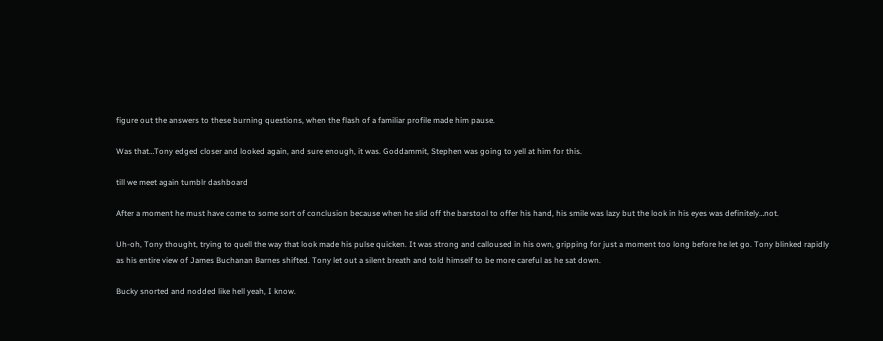figure out the answers to these burning questions, when the flash of a familiar profile made him pause.

Was that…Tony edged closer and looked again, and sure enough, it was. Goddammit, Stephen was going to yell at him for this.

till we meet again tumblr dashboard

After a moment he must have come to some sort of conclusion because when he slid off the barstool to offer his hand, his smile was lazy but the look in his eyes was definitely…not.

Uh-oh, Tony thought, trying to quell the way that look made his pulse quicken. It was strong and calloused in his own, gripping for just a moment too long before he let go. Tony blinked rapidly as his entire view of James Buchanan Barnes shifted. Tony let out a silent breath and told himself to be more careful as he sat down.

Bucky snorted and nodded like hell yeah, I know.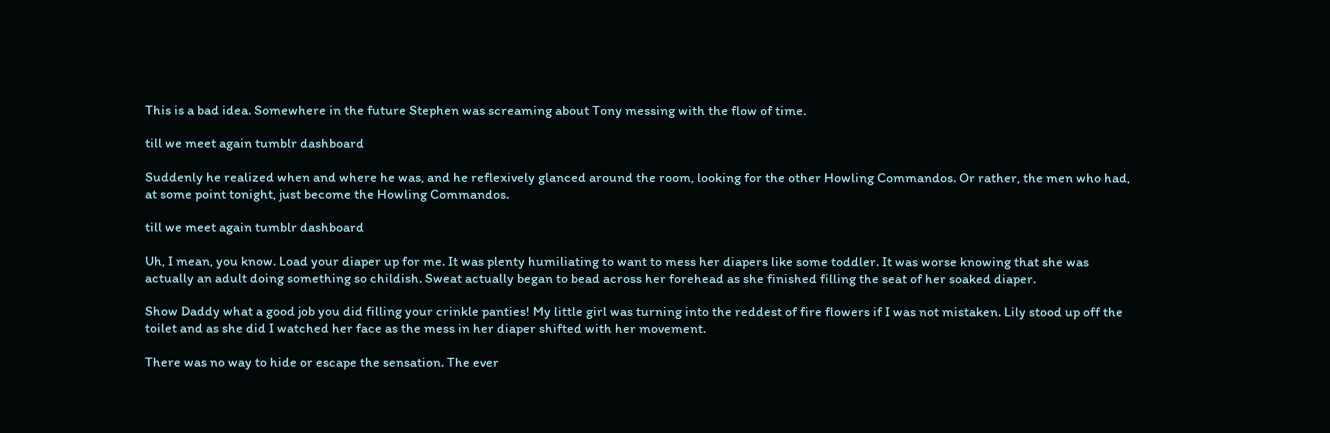This is a bad idea. Somewhere in the future Stephen was screaming about Tony messing with the flow of time.

till we meet again tumblr dashboard

Suddenly he realized when and where he was, and he reflexively glanced around the room, looking for the other Howling Commandos. Or rather, the men who had, at some point tonight, just become the Howling Commandos.

till we meet again tumblr dashboard

Uh, I mean, you know. Load your diaper up for me. It was plenty humiliating to want to mess her diapers like some toddler. It was worse knowing that she was actually an adult doing something so childish. Sweat actually began to bead across her forehead as she finished filling the seat of her soaked diaper.

Show Daddy what a good job you did filling your crinkle panties! My little girl was turning into the reddest of fire flowers if I was not mistaken. Lily stood up off the toilet and as she did I watched her face as the mess in her diaper shifted with her movement.

There was no way to hide or escape the sensation. The ever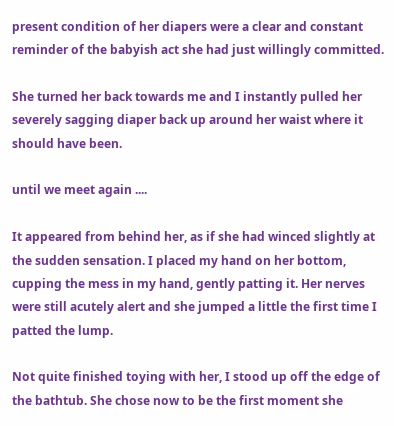present condition of her diapers were a clear and constant reminder of the babyish act she had just willingly committed.

She turned her back towards me and I instantly pulled her severely sagging diaper back up around her waist where it should have been.

until we meet again ....

It appeared from behind her, as if she had winced slightly at the sudden sensation. I placed my hand on her bottom, cupping the mess in my hand, gently patting it. Her nerves were still acutely alert and she jumped a little the first time I patted the lump.

Not quite finished toying with her, I stood up off the edge of the bathtub. She chose now to be the first moment she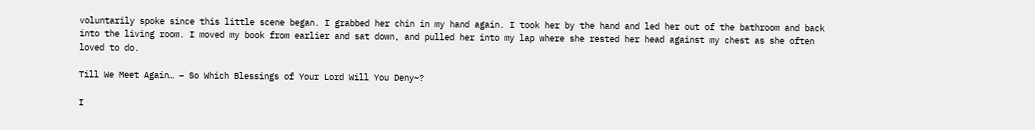voluntarily spoke since this little scene began. I grabbed her chin in my hand again. I took her by the hand and led her out of the bathroom and back into the living room. I moved my book from earlier and sat down, and pulled her into my lap where she rested her head against my chest as she often loved to do.

Till We Meet Again… – So Which Blessings of Your Lord Will You Deny~?

I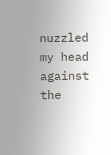nuzzled my head against the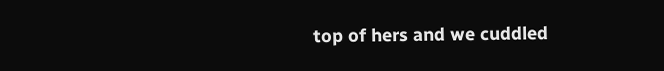top of hers and we cuddled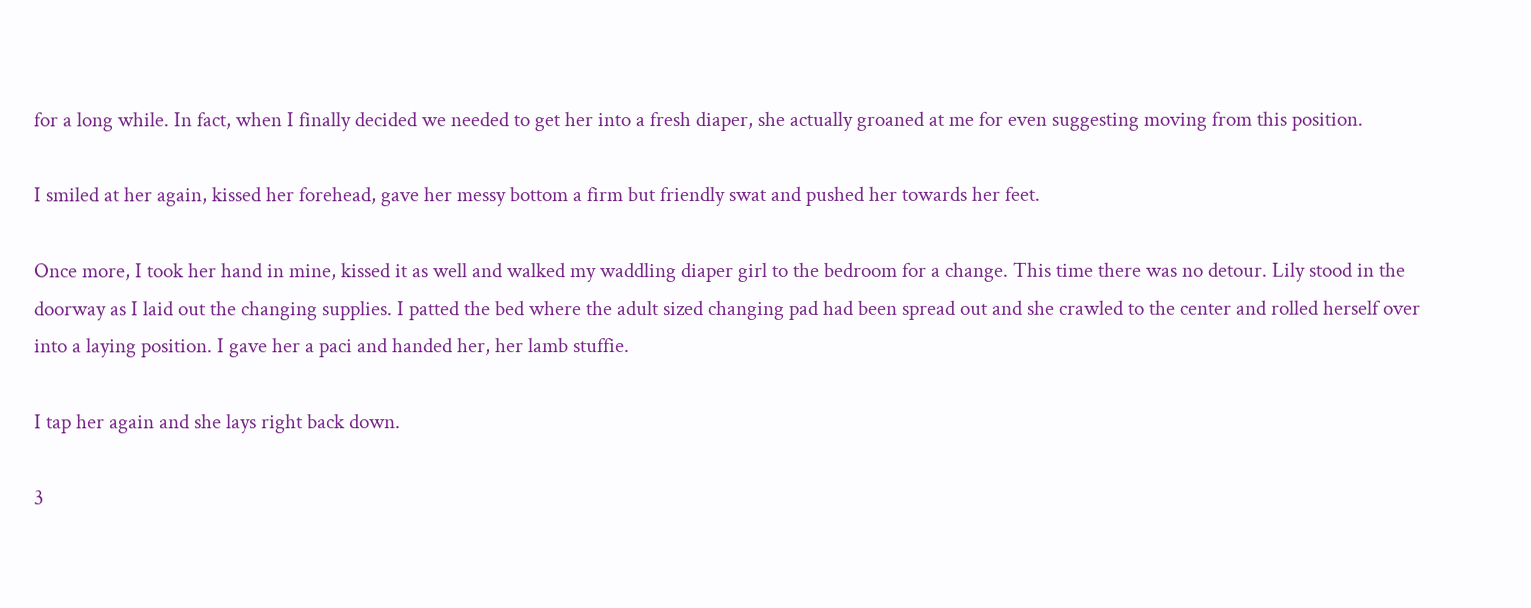for a long while. In fact, when I finally decided we needed to get her into a fresh diaper, she actually groaned at me for even suggesting moving from this position.

I smiled at her again, kissed her forehead, gave her messy bottom a firm but friendly swat and pushed her towards her feet.

Once more, I took her hand in mine, kissed it as well and walked my waddling diaper girl to the bedroom for a change. This time there was no detour. Lily stood in the doorway as I laid out the changing supplies. I patted the bed where the adult sized changing pad had been spread out and she crawled to the center and rolled herself over into a laying position. I gave her a paci and handed her, her lamb stuffie.

I tap her again and she lays right back down.

3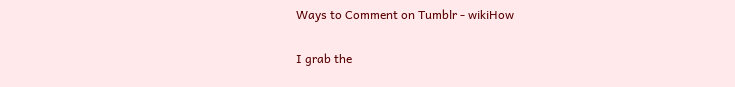Ways to Comment on Tumblr - wikiHow

I grab the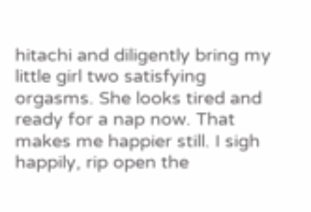hitachi and diligently bring my little girl two satisfying orgasms. She looks tired and ready for a nap now. That makes me happier still. I sigh happily, rip open the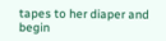tapes to her diaper and begin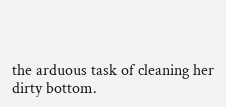the arduous task of cleaning her dirty bottom.